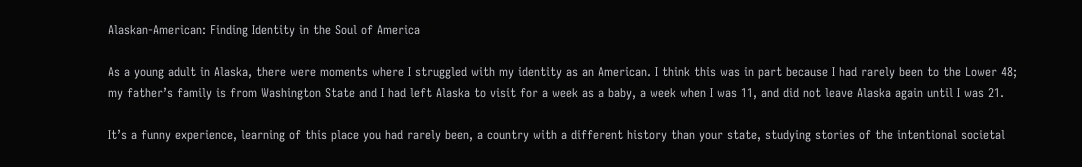Alaskan-American: Finding Identity in the Soul of America

As a young adult in Alaska, there were moments where I struggled with my identity as an American. I think this was in part because I had rarely been to the Lower 48; my father’s family is from Washington State and I had left Alaska to visit for a week as a baby, a week when I was 11, and did not leave Alaska again until I was 21.

It’s a funny experience, learning of this place you had rarely been, a country with a different history than your state, studying stories of the intentional societal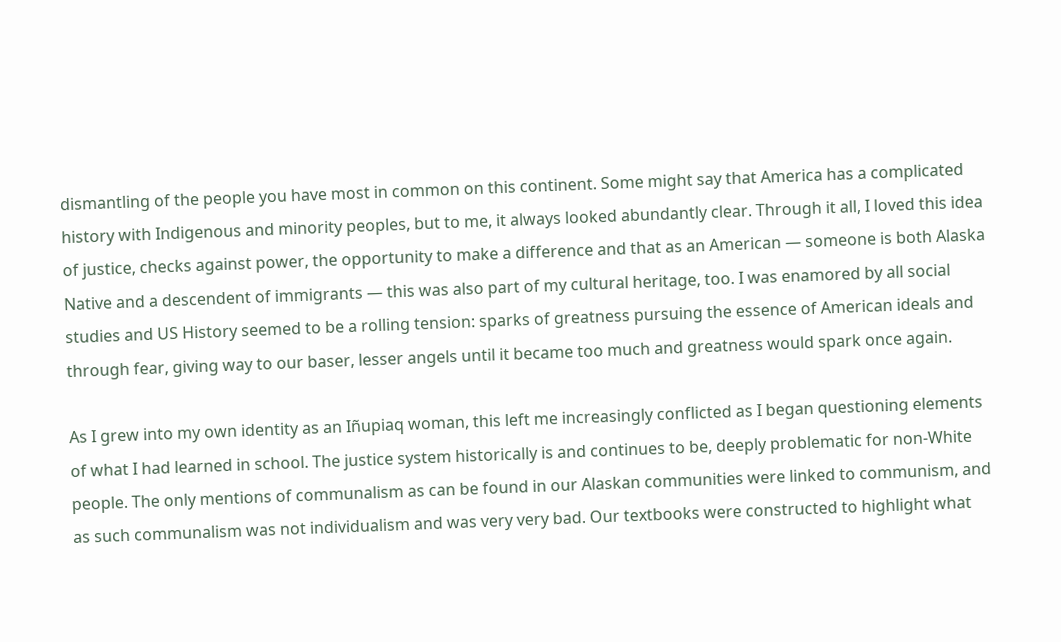dismantling of the people you have most in common on this continent. Some might say that America has a complicated history with Indigenous and minority peoples, but to me, it always looked abundantly clear. Through it all, I loved this idea of justice, checks against power, the opportunity to make a difference and that as an American — someone is both Alaska Native and a descendent of immigrants — this was also part of my cultural heritage, too. I was enamored by all social studies and US History seemed to be a rolling tension: sparks of greatness pursuing the essence of American ideals and through fear, giving way to our baser, lesser angels until it became too much and greatness would spark once again.

As I grew into my own identity as an Iñupiaq woman, this left me increasingly conflicted as I began questioning elements of what I had learned in school. The justice system historically is and continues to be, deeply problematic for non-White people. The only mentions of communalism as can be found in our Alaskan communities were linked to communism, and as such communalism was not individualism and was very very bad. Our textbooks were constructed to highlight what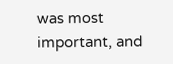was most important, and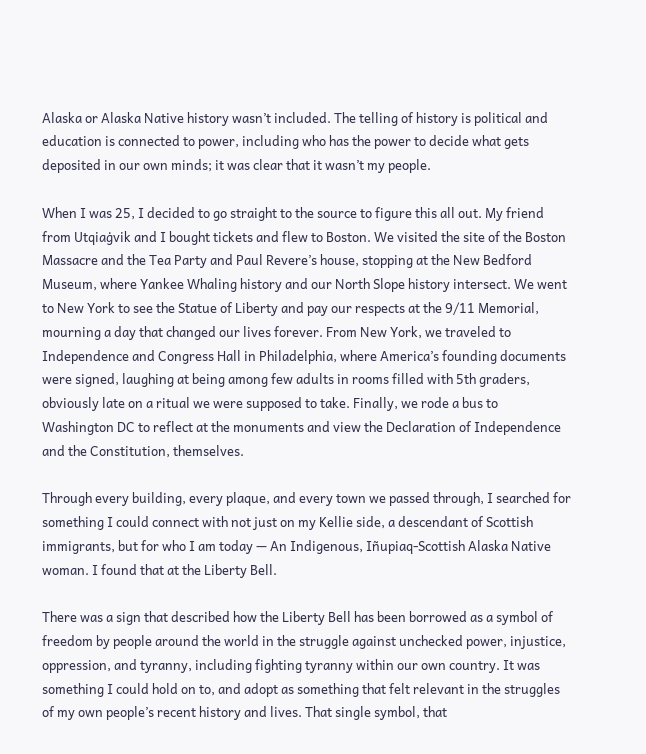Alaska or Alaska Native history wasn’t included. The telling of history is political and education is connected to power, including who has the power to decide what gets deposited in our own minds; it was clear that it wasn’t my people.

When I was 25, I decided to go straight to the source to figure this all out. My friend from Utqiaġvik and I bought tickets and flew to Boston. We visited the site of the Boston Massacre and the Tea Party and Paul Revere’s house, stopping at the New Bedford Museum, where Yankee Whaling history and our North Slope history intersect. We went to New York to see the Statue of Liberty and pay our respects at the 9/11 Memorial, mourning a day that changed our lives forever. From New York, we traveled to Independence and Congress Hall in Philadelphia, where America’s founding documents were signed, laughing at being among few adults in rooms filled with 5th graders, obviously late on a ritual we were supposed to take. Finally, we rode a bus to Washington DC to reflect at the monuments and view the Declaration of Independence and the Constitution, themselves.

Through every building, every plaque, and every town we passed through, I searched for something I could connect with not just on my Kellie side, a descendant of Scottish immigrants, but for who I am today — An Indigenous, Iñupiaq-Scottish Alaska Native woman. I found that at the Liberty Bell.

There was a sign that described how the Liberty Bell has been borrowed as a symbol of freedom by people around the world in the struggle against unchecked power, injustice, oppression, and tyranny, including fighting tyranny within our own country. It was something I could hold on to, and adopt as something that felt relevant in the struggles of my own people’s recent history and lives. That single symbol, that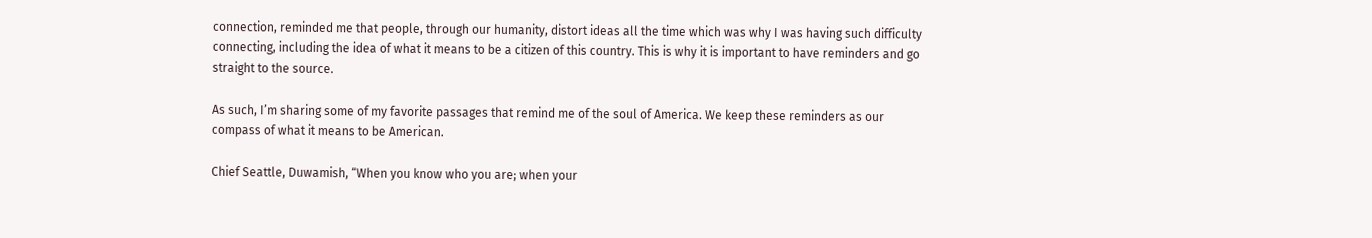connection, reminded me that people, through our humanity, distort ideas all the time which was why I was having such difficulty connecting, including the idea of what it means to be a citizen of this country. This is why it is important to have reminders and go straight to the source.

As such, I’m sharing some of my favorite passages that remind me of the soul of America. We keep these reminders as our compass of what it means to be American.

Chief Seattle, Duwamish, “When you know who you are; when your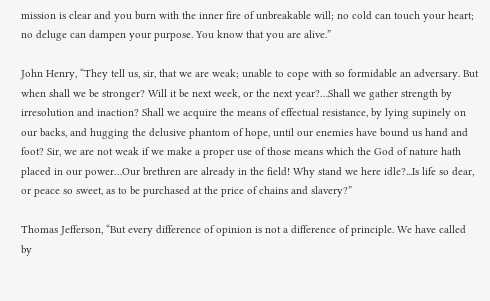mission is clear and you burn with the inner fire of unbreakable will; no cold can touch your heart; no deluge can dampen your purpose. You know that you are alive.”

John Henry, “They tell us, sir, that we are weak; unable to cope with so formidable an adversary. But when shall we be stronger? Will it be next week, or the next year?…Shall we gather strength by irresolution and inaction? Shall we acquire the means of effectual resistance, by lying supinely on our backs, and hugging the delusive phantom of hope, until our enemies have bound us hand and foot? Sir, we are not weak if we make a proper use of those means which the God of nature hath placed in our power…Our brethren are already in the field! Why stand we here idle?...Is life so dear, or peace so sweet, as to be purchased at the price of chains and slavery?”

Thomas Jefferson, “But every difference of opinion is not a difference of principle. We have called by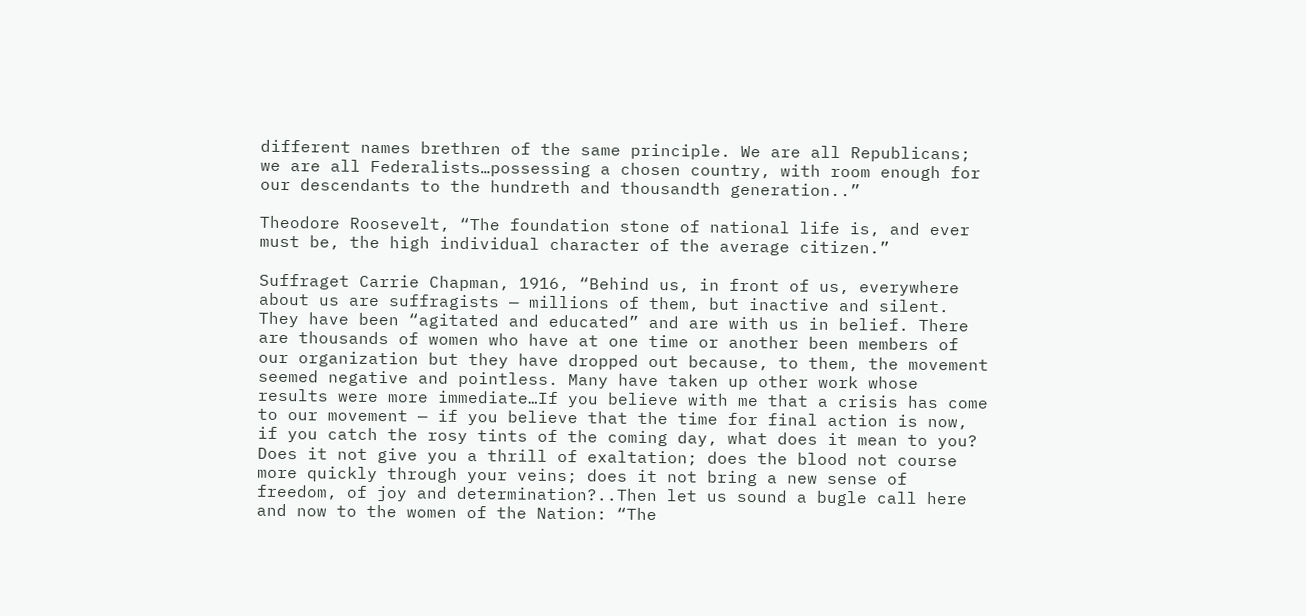different names brethren of the same principle. We are all Republicans; we are all Federalists…possessing a chosen country, with room enough for our descendants to the hundreth and thousandth generation..”

Theodore Roosevelt, “The foundation stone of national life is, and ever must be, the high individual character of the average citizen.”

Suffraget Carrie Chapman, 1916, “Behind us, in front of us, everywhere about us are suffragists — millions of them, but inactive and silent. They have been “agitated and educated” and are with us in belief. There are thousands of women who have at one time or another been members of our organization but they have dropped out because, to them, the movement seemed negative and pointless. Many have taken up other work whose results were more immediate…If you believe with me that a crisis has come to our movement — if you believe that the time for final action is now, if you catch the rosy tints of the coming day, what does it mean to you? Does it not give you a thrill of exaltation; does the blood not course more quickly through your veins; does it not bring a new sense of freedom, of joy and determination?..Then let us sound a bugle call here and now to the women of the Nation: “The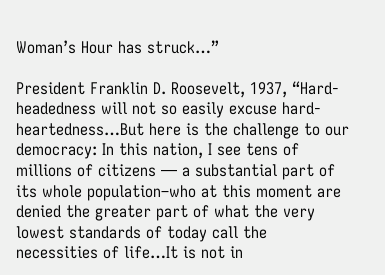Woman’s Hour has struck…”

President Franklin D. Roosevelt, 1937, “Hard-headedness will not so easily excuse hard-heartedness…But here is the challenge to our democracy: In this nation, I see tens of millions of citizens — a substantial part of its whole population–who at this moment are denied the greater part of what the very lowest standards of today call the necessities of life…It is not in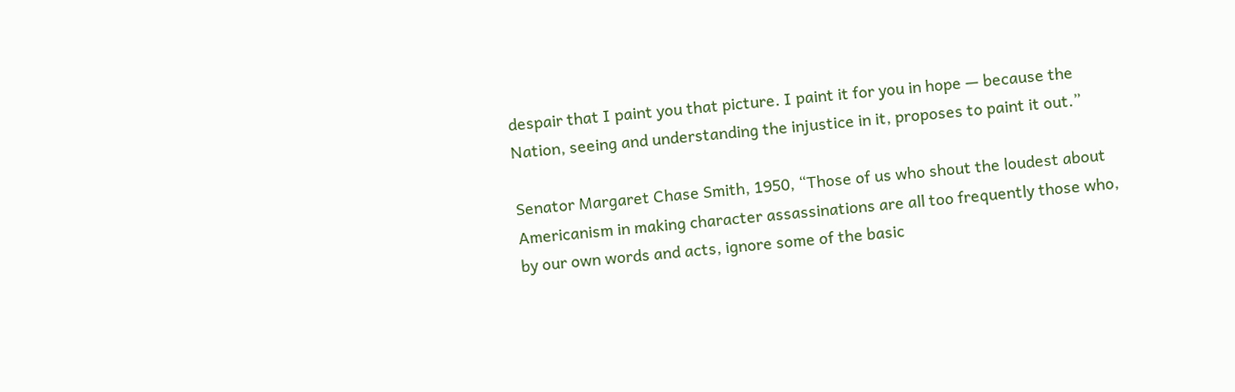despair that I paint you that picture. I paint it for you in hope — because the Nation, seeing and understanding the injustice in it, proposes to paint it out.”

Senator Margaret Chase Smith, 1950, “Those of us who shout the loudest about Americanism in making character assassinations are all too frequently those who, by our own words and acts, ignore some of the basic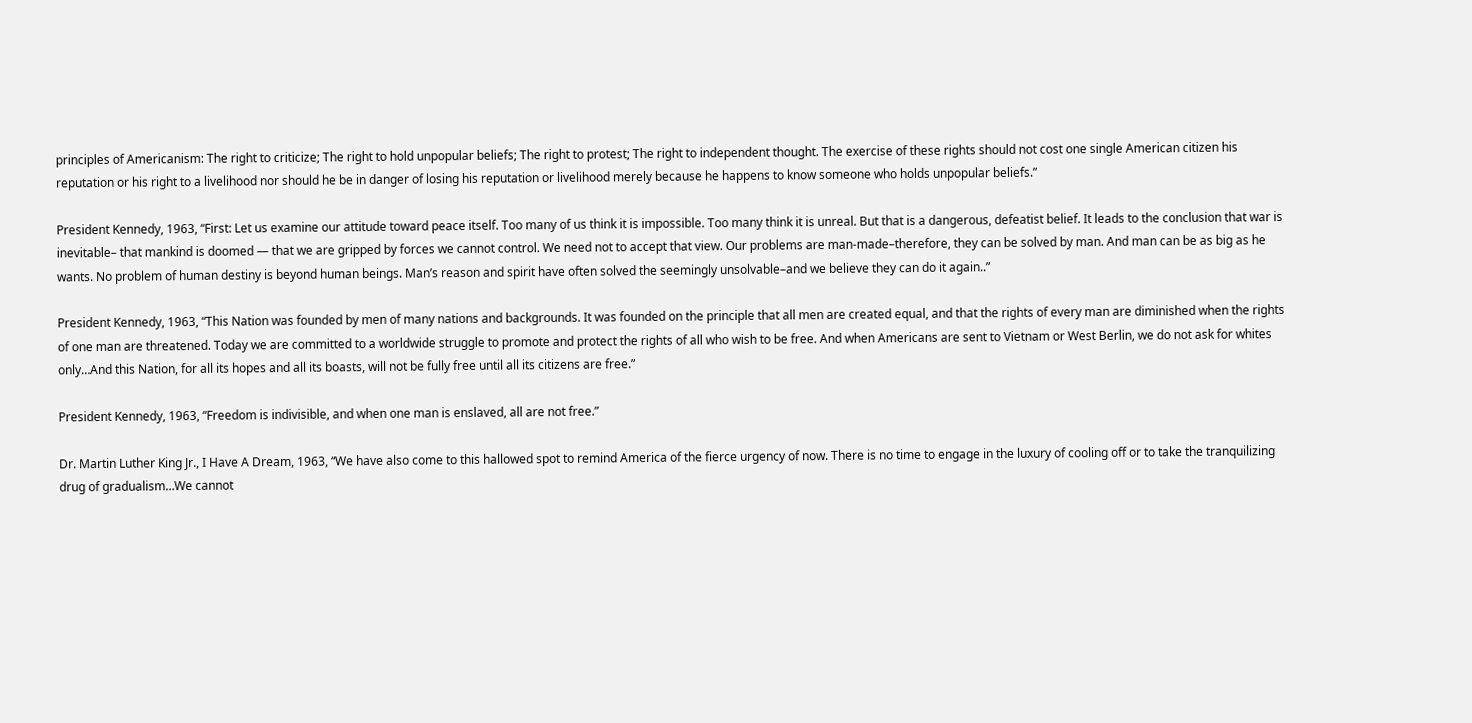principles of Americanism: The right to criticize; The right to hold unpopular beliefs; The right to protest; The right to independent thought. The exercise of these rights should not cost one single American citizen his reputation or his right to a livelihood nor should he be in danger of losing his reputation or livelihood merely because he happens to know someone who holds unpopular beliefs.”

President Kennedy, 1963, “First: Let us examine our attitude toward peace itself. Too many of us think it is impossible. Too many think it is unreal. But that is a dangerous, defeatist belief. It leads to the conclusion that war is inevitable– that mankind is doomed — that we are gripped by forces we cannot control. We need not to accept that view. Our problems are man-made–therefore, they can be solved by man. And man can be as big as he wants. No problem of human destiny is beyond human beings. Man’s reason and spirit have often solved the seemingly unsolvable–and we believe they can do it again..”

President Kennedy, 1963, “This Nation was founded by men of many nations and backgrounds. It was founded on the principle that all men are created equal, and that the rights of every man are diminished when the rights of one man are threatened. Today we are committed to a worldwide struggle to promote and protect the rights of all who wish to be free. And when Americans are sent to Vietnam or West Berlin, we do not ask for whites only…And this Nation, for all its hopes and all its boasts, will not be fully free until all its citizens are free.”

President Kennedy, 1963, “Freedom is indivisible, and when one man is enslaved, all are not free.”

Dr. Martin Luther King Jr., I Have A Dream, 1963, “We have also come to this hallowed spot to remind America of the fierce urgency of now. There is no time to engage in the luxury of cooling off or to take the tranquilizing drug of gradualism…We cannot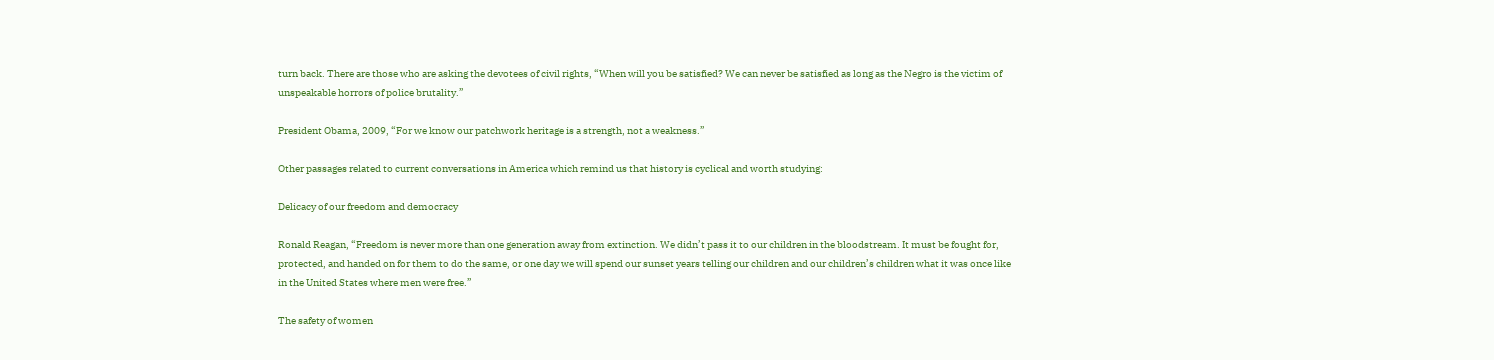turn back. There are those who are asking the devotees of civil rights, “When will you be satisfied? We can never be satisfied as long as the Negro is the victim of unspeakable horrors of police brutality.”

President Obama, 2009, “For we know our patchwork heritage is a strength, not a weakness.”

Other passages related to current conversations in America which remind us that history is cyclical and worth studying:

Delicacy of our freedom and democracy

Ronald Reagan, “Freedom is never more than one generation away from extinction. We didn’t pass it to our children in the bloodstream. It must be fought for, protected, and handed on for them to do the same, or one day we will spend our sunset years telling our children and our children’s children what it was once like in the United States where men were free.”

The safety of women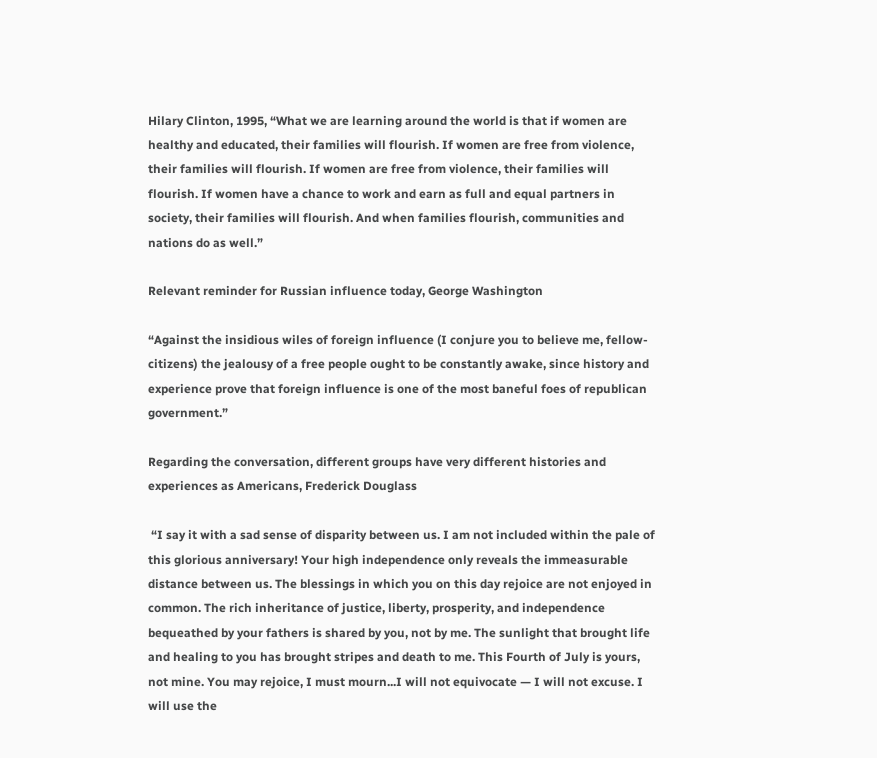Hilary Clinton, 1995, “What we are learning around the world is that if women are healthy and educated, their families will flourish. If women are free from violence, their families will flourish. If women are free from violence, their families will flourish. If women have a chance to work and earn as full and equal partners in society, their families will flourish. And when families flourish, communities and nations do as well.”

Relevant reminder for Russian influence today, George Washington

“Against the insidious wiles of foreign influence (I conjure you to believe me, fellow-citizens) the jealousy of a free people ought to be constantly awake, since history and experience prove that foreign influence is one of the most baneful foes of republican government.”

Regarding the conversation, different groups have very different histories and experiences as Americans, Frederick Douglass

 “I say it with a sad sense of disparity between us. I am not included within the pale of this glorious anniversary! Your high independence only reveals the immeasurable distance between us. The blessings in which you on this day rejoice are not enjoyed in common. The rich inheritance of justice, liberty, prosperity, and independence bequeathed by your fathers is shared by you, not by me. The sunlight that brought life and healing to you has brought stripes and death to me. This Fourth of July is yours, not mine. You may rejoice, I must mourn...I will not equivocate — I will not excuse. I will use the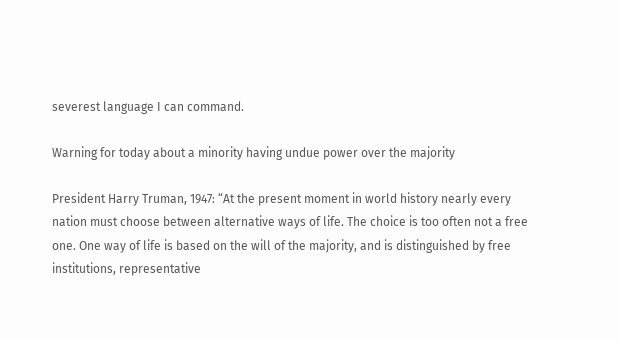severest language I can command.

Warning for today about a minority having undue power over the majority

President Harry Truman, 1947: “At the present moment in world history nearly every nation must choose between alternative ways of life. The choice is too often not a free one. One way of life is based on the will of the majority, and is distinguished by free institutions, representative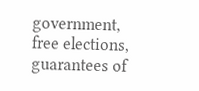government, free elections, guarantees of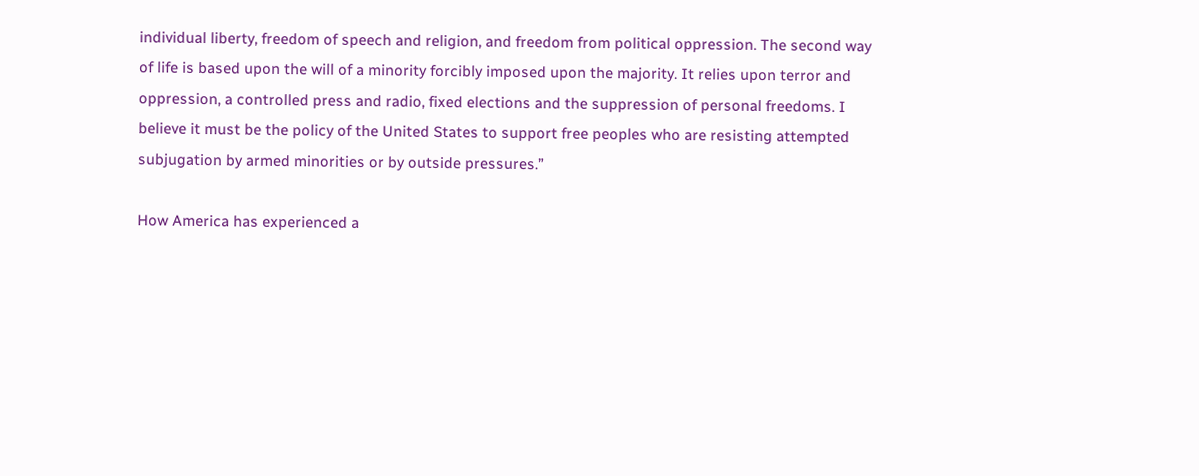individual liberty, freedom of speech and religion, and freedom from political oppression. The second way of life is based upon the will of a minority forcibly imposed upon the majority. It relies upon terror and oppression, a controlled press and radio, fixed elections and the suppression of personal freedoms. I believe it must be the policy of the United States to support free peoples who are resisting attempted subjugation by armed minorities or by outside pressures.”

How America has experienced a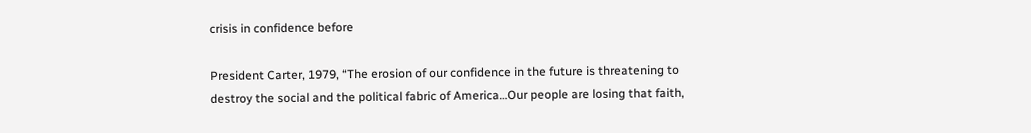crisis in confidence before

President Carter, 1979, “The erosion of our confidence in the future is threatening to destroy the social and the political fabric of America…Our people are losing that faith,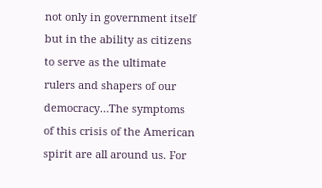not only in government itself but in the ability as citizens to serve as the ultimate rulers and shapers of our democracy…The symptoms of this crisis of the American spirit are all around us. For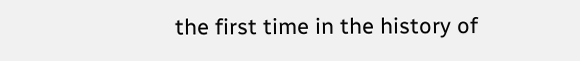the first time in the history of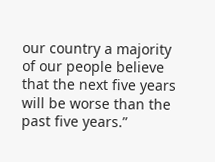our country a majority of our people believe that the next five years will be worse than the past five years.”